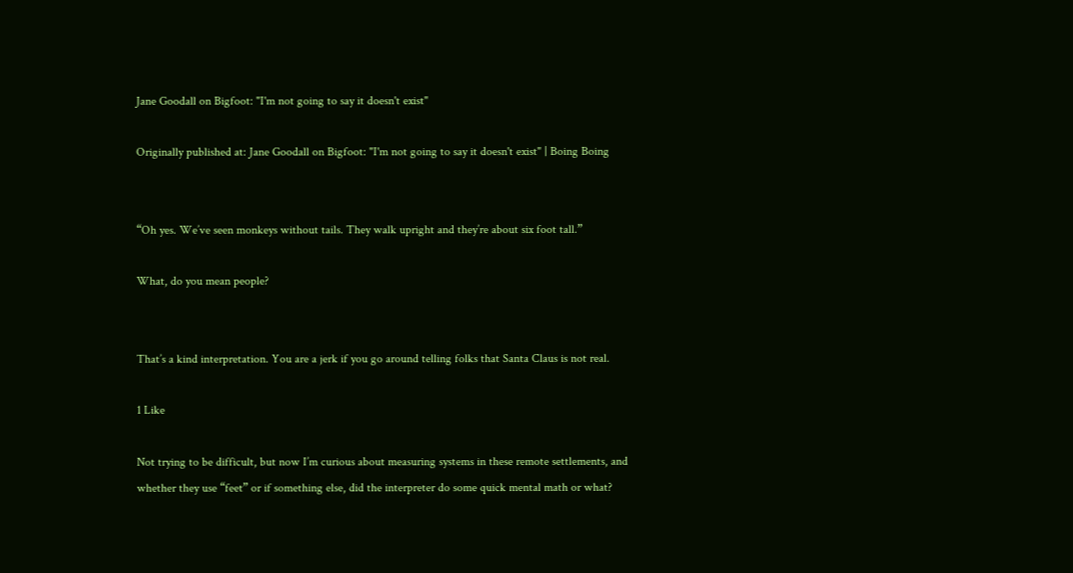Jane Goodall on Bigfoot: "I'm not going to say it doesn't exist"

Originally published at: Jane Goodall on Bigfoot: "I'm not going to say it doesn't exist" | Boing Boing


“Oh yes. We’ve seen monkeys without tails. They walk upright and they’re about six foot tall.”

What, do you mean people?


That’s a kind interpretation. You are a jerk if you go around telling folks that Santa Claus is not real.

1 Like

Not trying to be difficult, but now I’m curious about measuring systems in these remote settlements, and whether they use “feet” or if something else, did the interpreter do some quick mental math or what?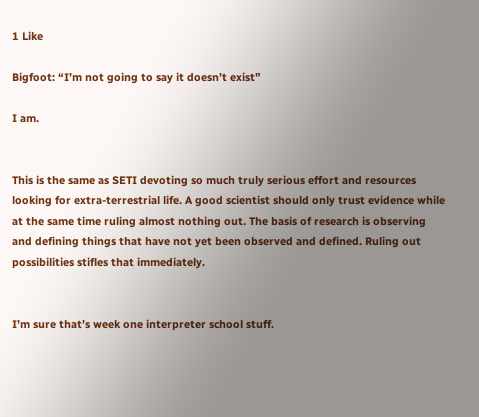1 Like

Bigfoot: “I’m not going to say it doesn’t exist”

I am.


This is the same as SETI devoting so much truly serious effort and resources looking for extra-terrestrial life. A good scientist should only trust evidence while at the same time ruling almost nothing out. The basis of research is observing and defining things that have not yet been observed and defined. Ruling out possibilities stifles that immediately.


I’m sure that’s week one interpreter school stuff.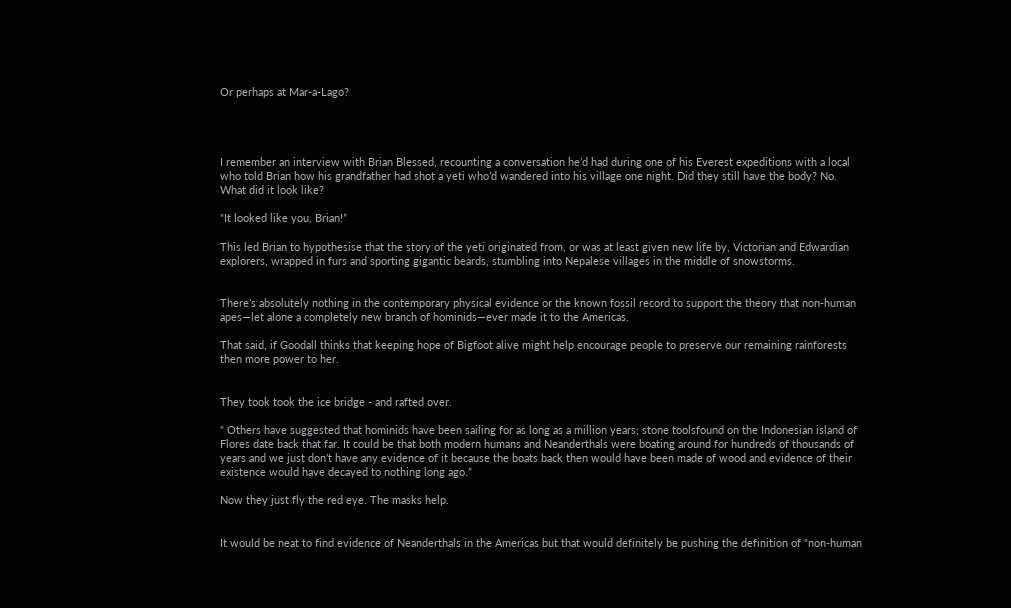Or perhaps at Mar-a-Lago?




I remember an interview with Brian Blessed, recounting a conversation he’d had during one of his Everest expeditions with a local who told Brian how his grandfather had shot a yeti who’d wandered into his village one night. Did they still have the body? No. What did it look like?

“It looked like you, Brian!”

This led Brian to hypothesise that the story of the yeti originated from, or was at least given new life by, Victorian and Edwardian explorers, wrapped in furs and sporting gigantic beards, stumbling into Nepalese villages in the middle of snowstorms.


There’s absolutely nothing in the contemporary physical evidence or the known fossil record to support the theory that non-human apes—let alone a completely new branch of hominids—ever made it to the Americas.

That said, if Goodall thinks that keeping hope of Bigfoot alive might help encourage people to preserve our remaining rainforests then more power to her.


They took took the ice bridge - and rafted over.

“ Others have suggested that hominids have been sailing for as long as a million years; stone toolsfound on the Indonesian island of Flores date back that far. It could be that both modern humans and Neanderthals were boating around for hundreds of thousands of years and we just don’t have any evidence of it because the boats back then would have been made of wood and evidence of their existence would have decayed to nothing long ago.”

Now they just fly the red eye. The masks help.


It would be neat to find evidence of Neanderthals in the Americas but that would definitely be pushing the definition of “non-human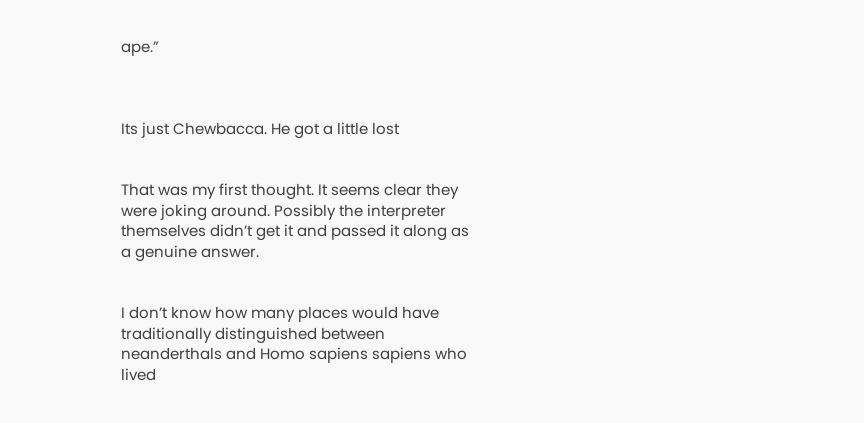ape.”



Its just Chewbacca. He got a little lost


That was my first thought. It seems clear they were joking around. Possibly the interpreter themselves didn’t get it and passed it along as a genuine answer.


I don’t know how many places would have traditionally distinguished between neanderthals and Homo sapiens sapiens who lived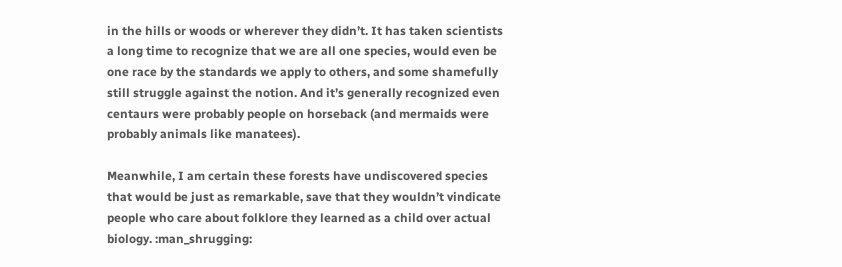in the hills or woods or wherever they didn’t. It has taken scientists a long time to recognize that we are all one species, would even be one race by the standards we apply to others, and some shamefully still struggle against the notion. And it’s generally recognized even centaurs were probably people on horseback (and mermaids were probably animals like manatees).

Meanwhile, I am certain these forests have undiscovered species that would be just as remarkable, save that they wouldn’t vindicate people who care about folklore they learned as a child over actual biology. :man_shrugging: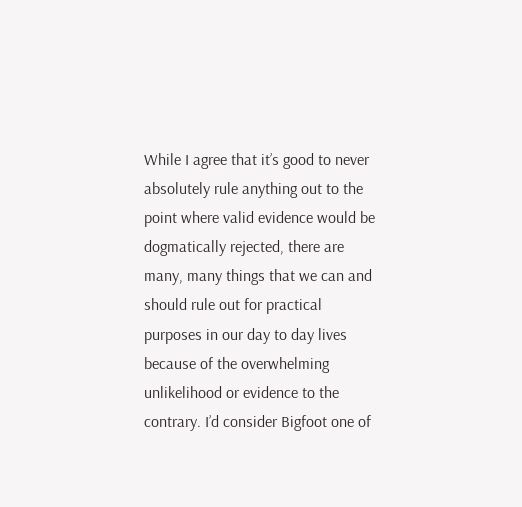While I agree that it’s good to never absolutely rule anything out to the point where valid evidence would be dogmatically rejected, there are many, many things that we can and should rule out for practical purposes in our day to day lives because of the overwhelming unlikelihood or evidence to the contrary. I’d consider Bigfoot one of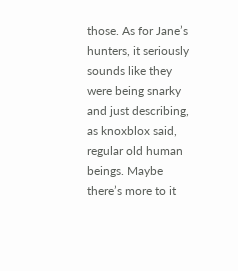those. As for Jane’s hunters, it seriously sounds like they were being snarky and just describing, as knoxblox said, regular old human beings. Maybe there’s more to it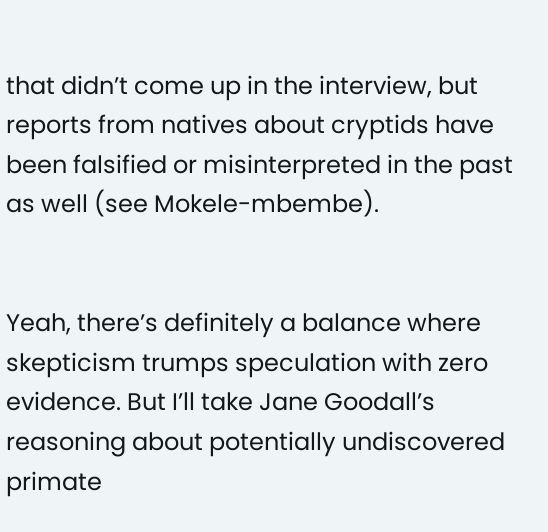that didn’t come up in the interview, but reports from natives about cryptids have been falsified or misinterpreted in the past as well (see Mokele-mbembe).


Yeah, there’s definitely a balance where skepticism trumps speculation with zero evidence. But I’ll take Jane Goodall’s reasoning about potentially undiscovered primate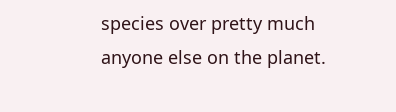species over pretty much anyone else on the planet.